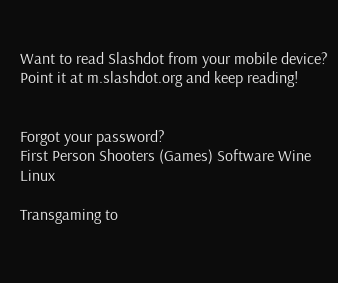Want to read Slashdot from your mobile device? Point it at m.slashdot.org and keep reading!


Forgot your password?
First Person Shooters (Games) Software Wine Linux

Transgaming to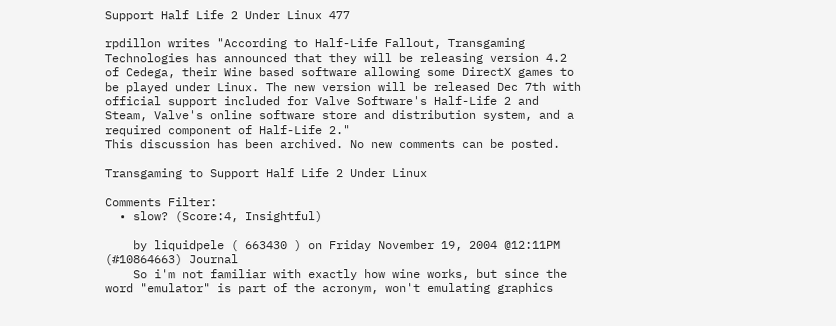Support Half Life 2 Under Linux 477

rpdillon writes "According to Half-Life Fallout, Transgaming Technologies has announced that they will be releasing version 4.2 of Cedega, their Wine based software allowing some DirectX games to be played under Linux. The new version will be released Dec 7th with official support included for Valve Software's Half-Life 2 and Steam, Valve's online software store and distribution system, and a required component of Half-Life 2."
This discussion has been archived. No new comments can be posted.

Transgaming to Support Half Life 2 Under Linux

Comments Filter:
  • slow? (Score:4, Insightful)

    by liquidpele ( 663430 ) on Friday November 19, 2004 @12:11PM (#10864663) Journal
    So i'm not familiar with exactly how wine works, but since the word "emulator" is part of the acronym, won't emulating graphics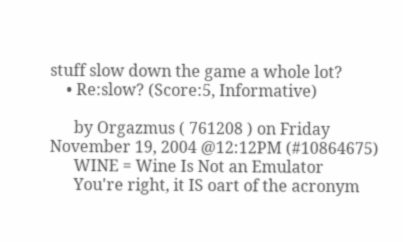stuff slow down the game a whole lot?
    • Re:slow? (Score:5, Informative)

      by Orgazmus ( 761208 ) on Friday November 19, 2004 @12:12PM (#10864675)
      WINE = Wine Is Not an Emulator
      You're right, it IS oart of the acronym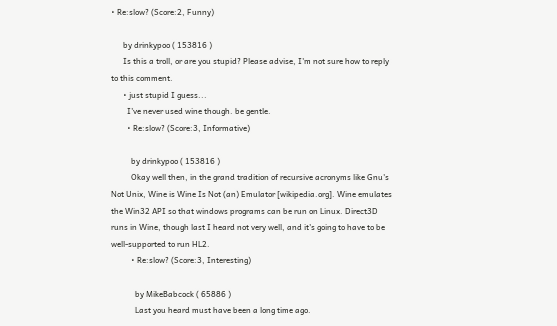• Re:slow? (Score:2, Funny)

      by drinkypoo ( 153816 )
      Is this a troll, or are you stupid? Please advise, I'm not sure how to reply to this comment.
      • just stupid I guess...
        I've never used wine though. be gentle.
        • Re:slow? (Score:3, Informative)

          by drinkypoo ( 153816 )
          Okay well then, in the grand tradition of recursive acronyms like Gnu's Not Unix, Wine is Wine Is Not (an) Emulator [wikipedia.org]. Wine emulates the Win32 API so that windows programs can be run on Linux. Direct3D runs in Wine, though last I heard not very well, and it's going to have to be well-supported to run HL2.
          • Re:slow? (Score:3, Interesting)

            by MikeBabcock ( 65886 )
            Last you heard must have been a long time ago.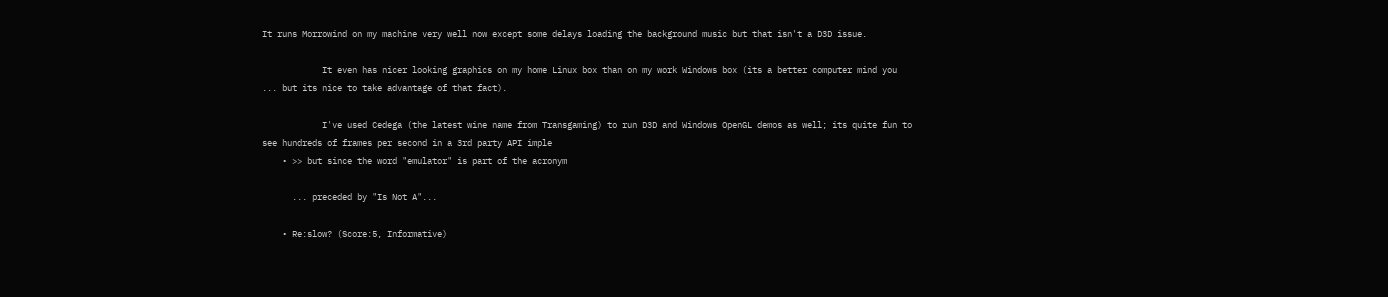It runs Morrowind on my machine very well now except some delays loading the background music but that isn't a D3D issue.

            It even has nicer looking graphics on my home Linux box than on my work Windows box (its a better computer mind you ... but its nice to take advantage of that fact).

            I've used Cedega (the latest wine name from Transgaming) to run D3D and Windows OpenGL demos as well; its quite fun to see hundreds of frames per second in a 3rd party API imple
    • >> but since the word "emulator" is part of the acronym

      ... preceded by "Is Not A"...

    • Re:slow? (Score:5, Informative)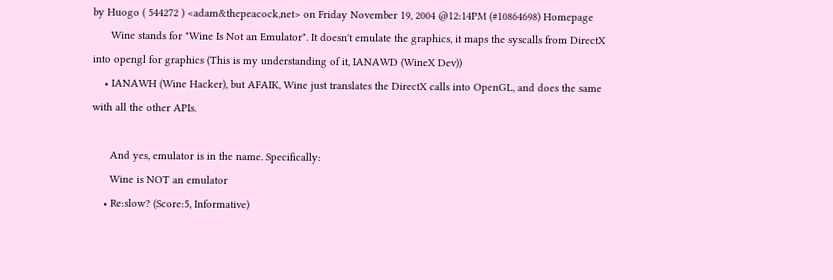by Huogo ( 544272 ) <adam&thepeacock,net> on Friday November 19, 2004 @12:14PM (#10864698) Homepage
      Wine stands for "Wine Is Not an Emulator". It doesn't emulate the graphics, it maps the syscalls from DirectX into opengl for graphics (This is my understanding of it, IANAWD (WineX Dev))
    • IANAWH (Wine Hacker), but AFAIK, Wine just translates the DirectX calls into OpenGL, and does the same with all the other APIs.

      And yes, emulator is in the name. Specifically:
      Wine is NOT an emulator
    • Re:slow? (Score:5, Informative)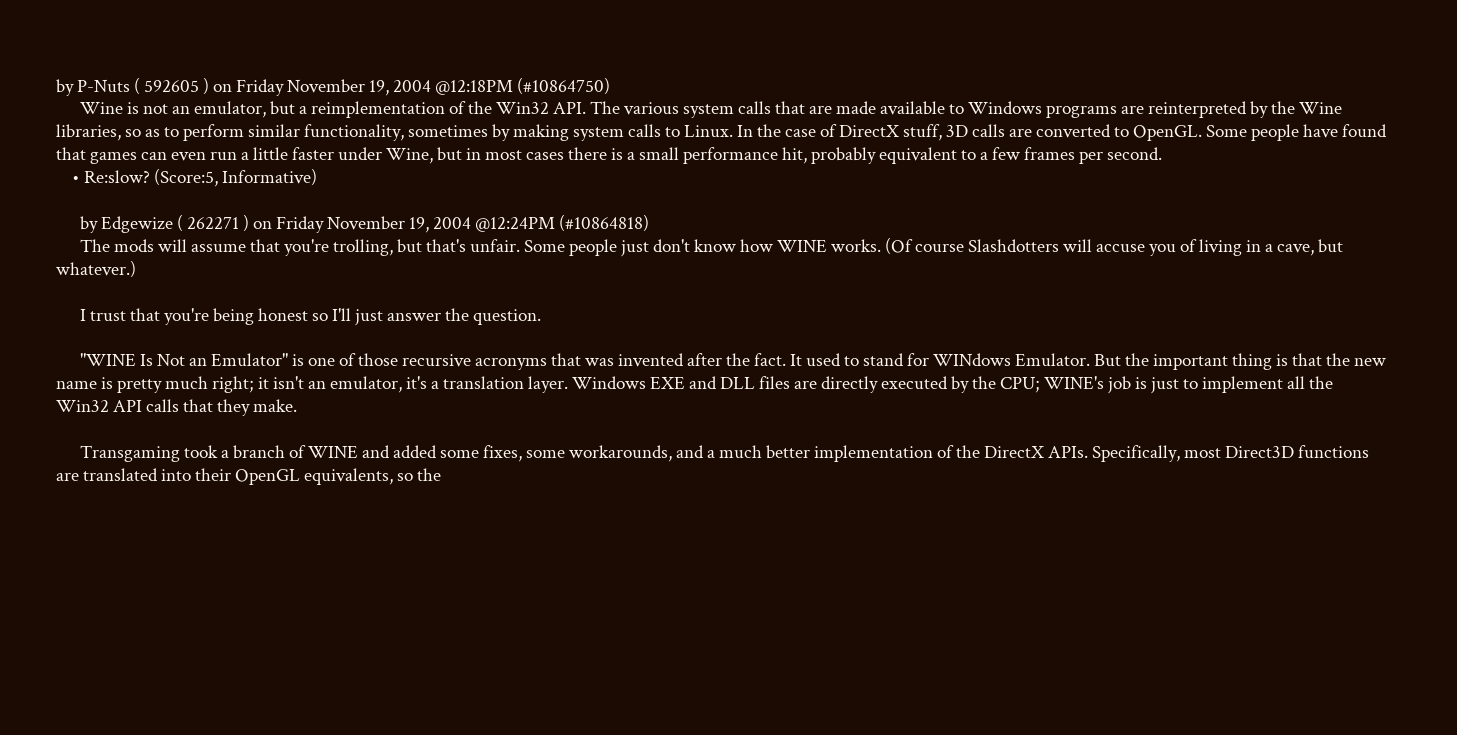by P-Nuts ( 592605 ) on Friday November 19, 2004 @12:18PM (#10864750)
      Wine is not an emulator, but a reimplementation of the Win32 API. The various system calls that are made available to Windows programs are reinterpreted by the Wine libraries, so as to perform similar functionality, sometimes by making system calls to Linux. In the case of DirectX stuff, 3D calls are converted to OpenGL. Some people have found that games can even run a little faster under Wine, but in most cases there is a small performance hit, probably equivalent to a few frames per second.
    • Re:slow? (Score:5, Informative)

      by Edgewize ( 262271 ) on Friday November 19, 2004 @12:24PM (#10864818)
      The mods will assume that you're trolling, but that's unfair. Some people just don't know how WINE works. (Of course Slashdotters will accuse you of living in a cave, but whatever.)

      I trust that you're being honest so I'll just answer the question.

      "WINE Is Not an Emulator" is one of those recursive acronyms that was invented after the fact. It used to stand for WINdows Emulator. But the important thing is that the new name is pretty much right; it isn't an emulator, it's a translation layer. Windows EXE and DLL files are directly executed by the CPU; WINE's job is just to implement all the Win32 API calls that they make.

      Transgaming took a branch of WINE and added some fixes, some workarounds, and a much better implementation of the DirectX APIs. Specifically, most Direct3D functions are translated into their OpenGL equivalents, so the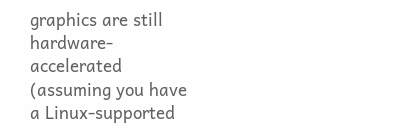graphics are still hardware-accelerated (assuming you have a Linux-supported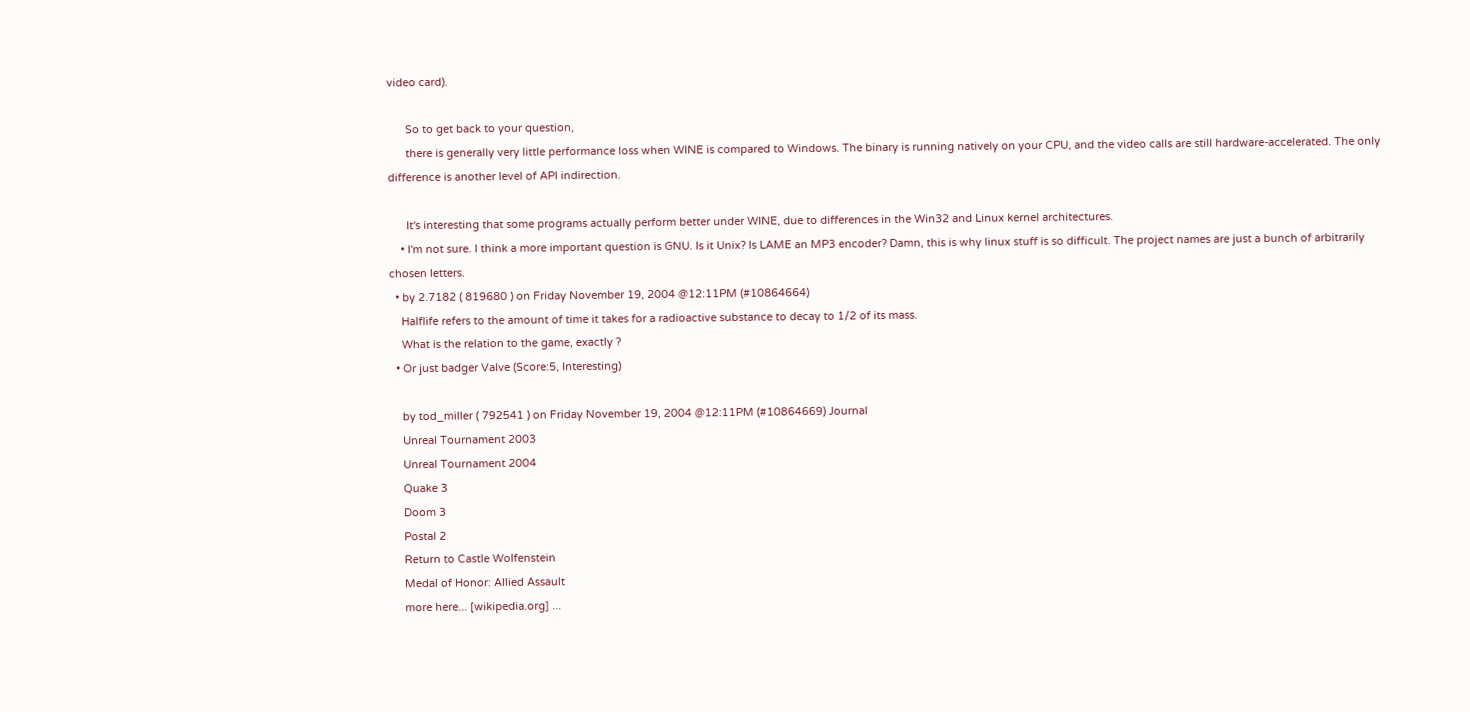video card).

      So to get back to your question,
      there is generally very little performance loss when WINE is compared to Windows. The binary is running natively on your CPU, and the video calls are still hardware-accelerated. The only difference is another level of API indirection.

      It's interesting that some programs actually perform better under WINE, due to differences in the Win32 and Linux kernel architectures.
    • I'm not sure. I think a more important question is GNU. Is it Unix? Is LAME an MP3 encoder? Damn, this is why linux stuff is so difficult. The project names are just a bunch of arbitrarily chosen letters.
  • by 2.7182 ( 819680 ) on Friday November 19, 2004 @12:11PM (#10864664)
    Halflife refers to the amount of time it takes for a radioactive substance to decay to 1/2 of its mass.
    What is the relation to the game, exactly ?
  • Or just badger Valve (Score:5, Interesting)

    by tod_miller ( 792541 ) on Friday November 19, 2004 @12:11PM (#10864669) Journal
    Unreal Tournament 2003
    Unreal Tournament 2004
    Quake 3
    Doom 3
    Postal 2
    Return to Castle Wolfenstein
    Medal of Honor: Allied Assault
    more here... [wikipedia.org] ...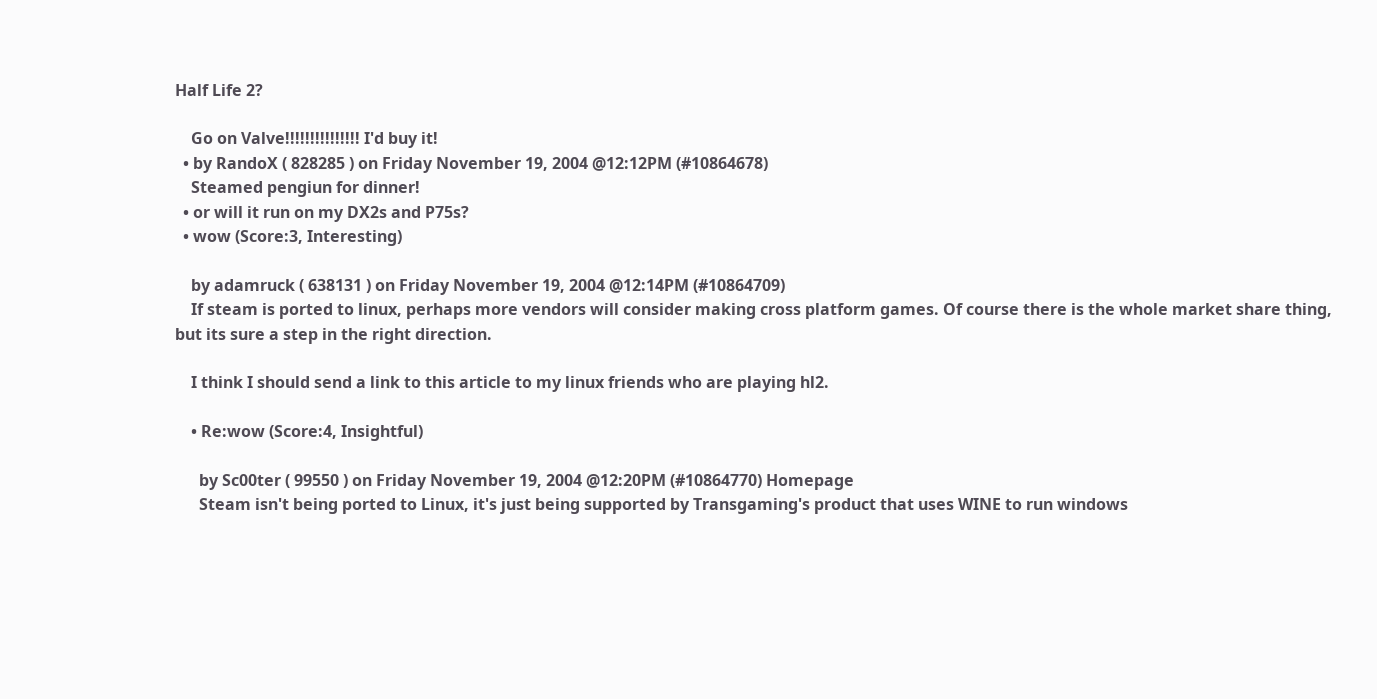Half Life 2?

    Go on Valve!!!!!!!!!!!!!!! I'd buy it!
  • by RandoX ( 828285 ) on Friday November 19, 2004 @12:12PM (#10864678)
    Steamed pengiun for dinner!
  • or will it run on my DX2s and P75s?
  • wow (Score:3, Interesting)

    by adamruck ( 638131 ) on Friday November 19, 2004 @12:14PM (#10864709)
    If steam is ported to linux, perhaps more vendors will consider making cross platform games. Of course there is the whole market share thing, but its sure a step in the right direction.

    I think I should send a link to this article to my linux friends who are playing hl2.

    • Re:wow (Score:4, Insightful)

      by Sc00ter ( 99550 ) on Friday November 19, 2004 @12:20PM (#10864770) Homepage
      Steam isn't being ported to Linux, it's just being supported by Transgaming's product that uses WINE to run windows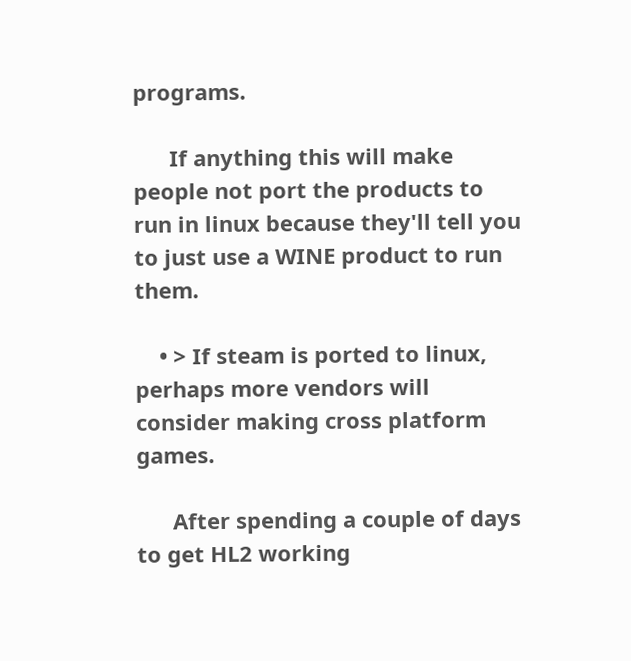programs.

      If anything this will make people not port the products to run in linux because they'll tell you to just use a WINE product to run them.

    • > If steam is ported to linux, perhaps more vendors will consider making cross platform games.

      After spending a couple of days to get HL2 working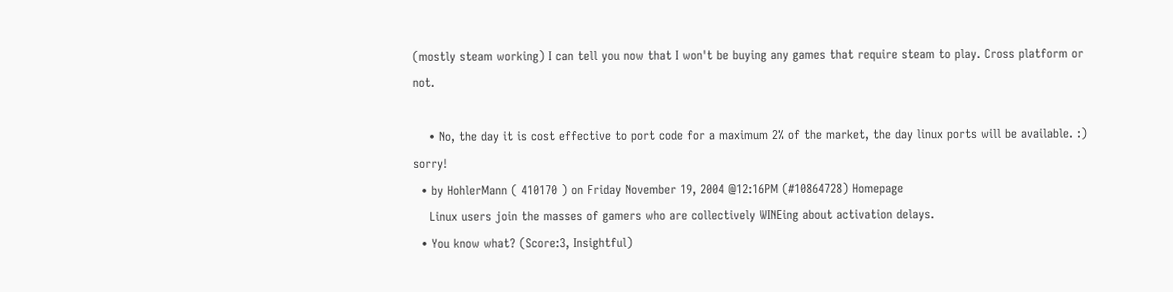(mostly steam working) I can tell you now that I won't be buying any games that require steam to play. Cross platform or not.

    • No, the day it is cost effective to port code for a maximum 2% of the market, the day linux ports will be available. :) sorry!
  • by HohlerMann ( 410170 ) on Friday November 19, 2004 @12:16PM (#10864728) Homepage
    Linux users join the masses of gamers who are collectively WINEing about activation delays.
  • You know what? (Score:3, Insightful)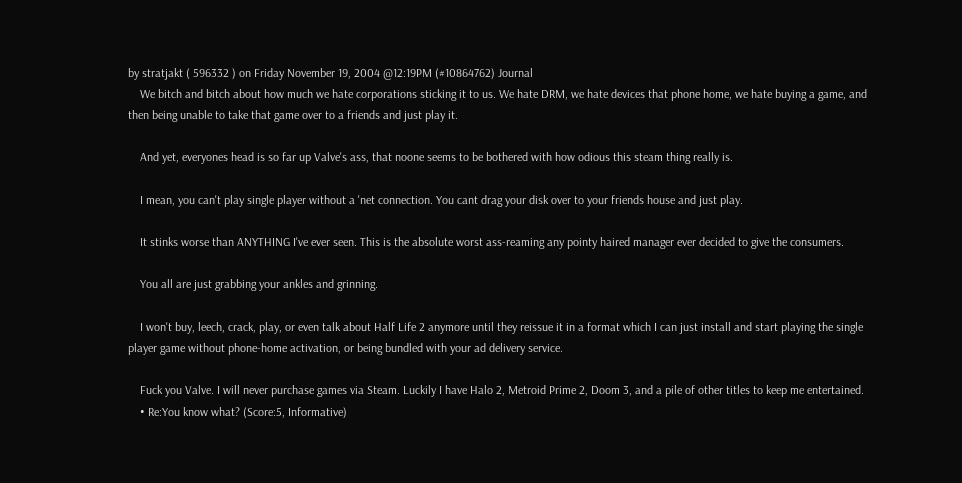by stratjakt ( 596332 ) on Friday November 19, 2004 @12:19PM (#10864762) Journal
    We bitch and bitch about how much we hate corporations sticking it to us. We hate DRM, we hate devices that phone home, we hate buying a game, and then being unable to take that game over to a friends and just play it.

    And yet, everyones head is so far up Valve's ass, that noone seems to be bothered with how odious this steam thing really is.

    I mean, you can't play single player without a 'net connection. You cant drag your disk over to your friends house and just play.

    It stinks worse than ANYTHING I've ever seen. This is the absolute worst ass-reaming any pointy haired manager ever decided to give the consumers.

    You all are just grabbing your ankles and grinning.

    I won't buy, leech, crack, play, or even talk about Half Life 2 anymore until they reissue it in a format which I can just install and start playing the single player game without phone-home activation, or being bundled with your ad delivery service.

    Fuck you Valve. I will never purchase games via Steam. Luckily I have Halo 2, Metroid Prime 2, Doom 3, and a pile of other titles to keep me entertained.
    • Re:You know what? (Score:5, Informative)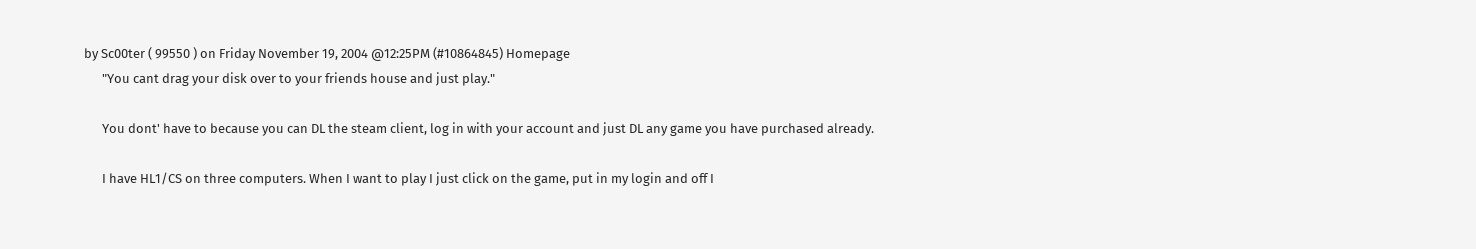by Sc00ter ( 99550 ) on Friday November 19, 2004 @12:25PM (#10864845) Homepage
      "You cant drag your disk over to your friends house and just play."

      You dont' have to because you can DL the steam client, log in with your account and just DL any game you have purchased already.

      I have HL1/CS on three computers. When I want to play I just click on the game, put in my login and off I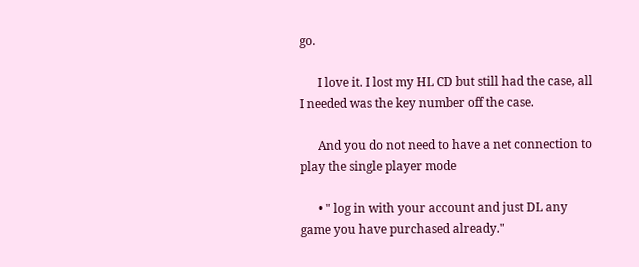go.

      I love it. I lost my HL CD but still had the case, all I needed was the key number off the case.

      And you do not need to have a net connection to play the single player mode

      • " log in with your account and just DL any game you have purchased already."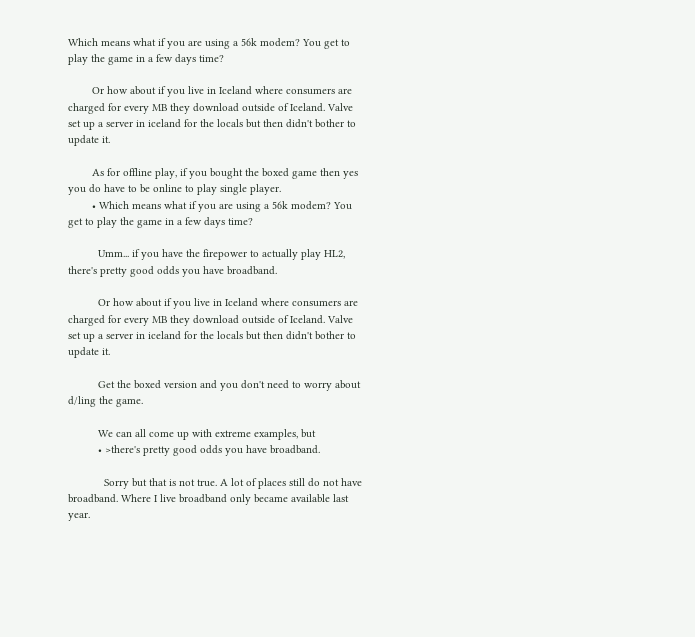Which means what if you are using a 56k modem? You get to play the game in a few days time?

        Or how about if you live in Iceland where consumers are charged for every MB they download outside of Iceland. Valve set up a server in iceland for the locals but then didn't bother to update it.

        As for offline play, if you bought the boxed game then yes you do have to be online to play single player.
        • Which means what if you are using a 56k modem? You get to play the game in a few days time?

          Umm... if you have the firepower to actually play HL2, there's pretty good odds you have broadband.

          Or how about if you live in Iceland where consumers are charged for every MB they download outside of Iceland. Valve set up a server in iceland for the locals but then didn't bother to update it.

          Get the boxed version and you don't need to worry about d/ling the game.

          We can all come up with extreme examples, but
          • >there's pretty good odds you have broadband.

            Sorry but that is not true. A lot of places still do not have broadband. Where I live broadband only became available last year.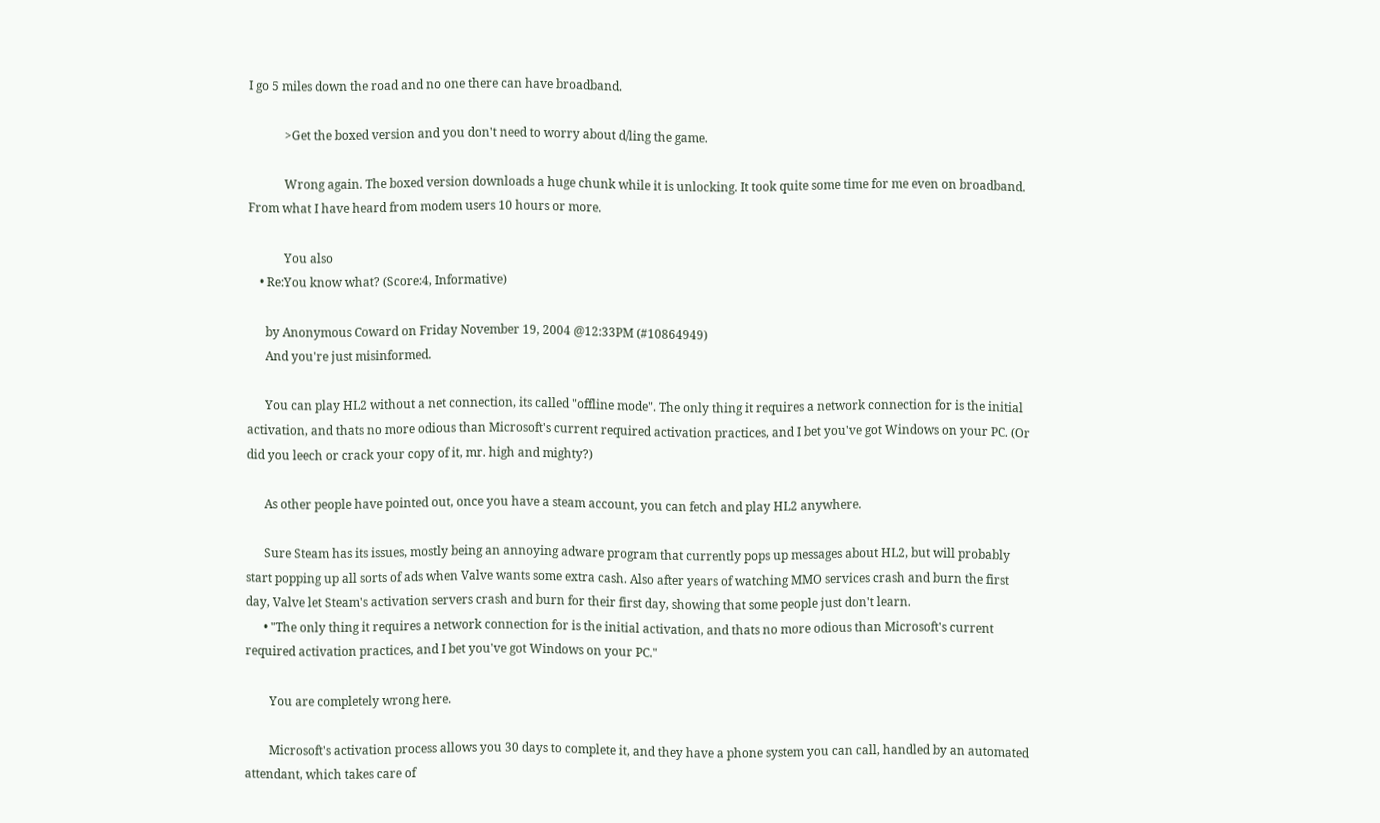I go 5 miles down the road and no one there can have broadband.

            >Get the boxed version and you don't need to worry about d/ling the game.

            Wrong again. The boxed version downloads a huge chunk while it is unlocking. It took quite some time for me even on broadband. From what I have heard from modem users 10 hours or more.

            You also
    • Re:You know what? (Score:4, Informative)

      by Anonymous Coward on Friday November 19, 2004 @12:33PM (#10864949)
      And you're just misinformed.

      You can play HL2 without a net connection, its called "offline mode". The only thing it requires a network connection for is the initial activation, and thats no more odious than Microsoft's current required activation practices, and I bet you've got Windows on your PC. (Or did you leech or crack your copy of it, mr. high and mighty?)

      As other people have pointed out, once you have a steam account, you can fetch and play HL2 anywhere.

      Sure Steam has its issues, mostly being an annoying adware program that currently pops up messages about HL2, but will probably start popping up all sorts of ads when Valve wants some extra cash. Also after years of watching MMO services crash and burn the first day, Valve let Steam's activation servers crash and burn for their first day, showing that some people just don't learn.
      • "The only thing it requires a network connection for is the initial activation, and thats no more odious than Microsoft's current required activation practices, and I bet you've got Windows on your PC."

        You are completely wrong here.

        Microsoft's activation process allows you 30 days to complete it, and they have a phone system you can call, handled by an automated attendant, which takes care of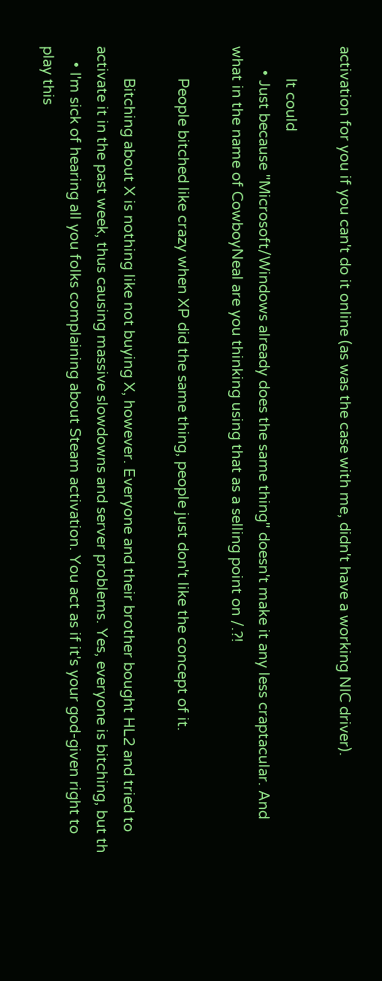activation for you if you can't do it online (as was the case with me, didn't have a working NIC driver).

        It could
      • Just because "Microsoft/Windows already does the same thing" doesn't make it any less craptacular. And what in the name of CowboyNeal are you thinking using that as a selling point on /.?!

        People bitched like crazy when XP did the same thing, people just don't like the concept of it.

        Bitching about X is nothing like not buying X, however. Everyone and their brother bought HL2 and tried to activate it in the past week, thus causing massive slowdowns and server problems. Yes, everyone is bitching, but th
    • I'm sick of hearing all you folks complaining about Steam activation. You act as if it's your god-given right to play this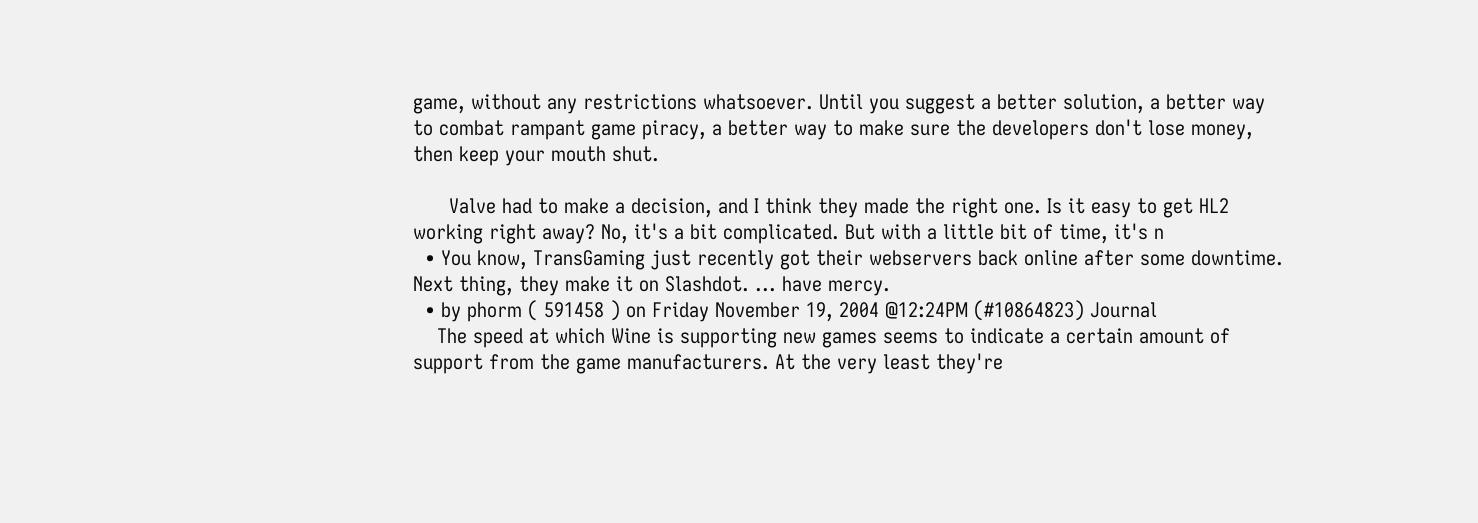game, without any restrictions whatsoever. Until you suggest a better solution, a better way to combat rampant game piracy, a better way to make sure the developers don't lose money, then keep your mouth shut.

      Valve had to make a decision, and I think they made the right one. Is it easy to get HL2 working right away? No, it's a bit complicated. But with a little bit of time, it's n
  • You know, TransGaming just recently got their webservers back online after some downtime. Next thing, they make it on Slashdot. ... have mercy.
  • by phorm ( 591458 ) on Friday November 19, 2004 @12:24PM (#10864823) Journal
    The speed at which Wine is supporting new games seems to indicate a certain amount of support from the game manufacturers. At the very least they're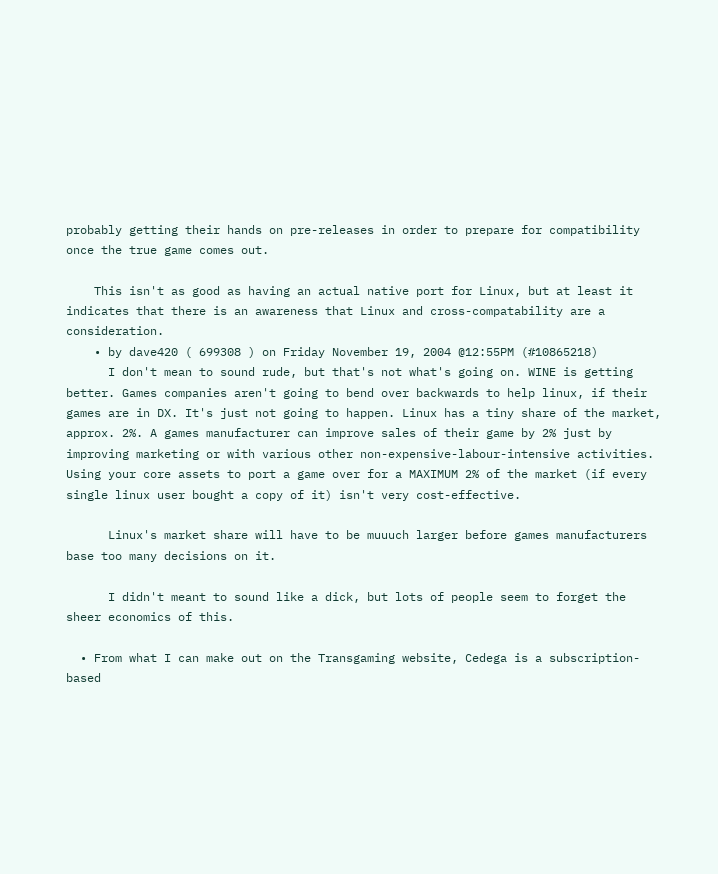probably getting their hands on pre-releases in order to prepare for compatibility once the true game comes out.

    This isn't as good as having an actual native port for Linux, but at least it indicates that there is an awareness that Linux and cross-compatability are a consideration.
    • by dave420 ( 699308 ) on Friday November 19, 2004 @12:55PM (#10865218)
      I don't mean to sound rude, but that's not what's going on. WINE is getting better. Games companies aren't going to bend over backwards to help linux, if their games are in DX. It's just not going to happen. Linux has a tiny share of the market, approx. 2%. A games manufacturer can improve sales of their game by 2% just by improving marketing or with various other non-expensive-labour-intensive activities. Using your core assets to port a game over for a MAXIMUM 2% of the market (if every single linux user bought a copy of it) isn't very cost-effective.

      Linux's market share will have to be muuuch larger before games manufacturers base too many decisions on it.

      I didn't meant to sound like a dick, but lots of people seem to forget the sheer economics of this.

  • From what I can make out on the Transgaming website, Cedega is a subscription-based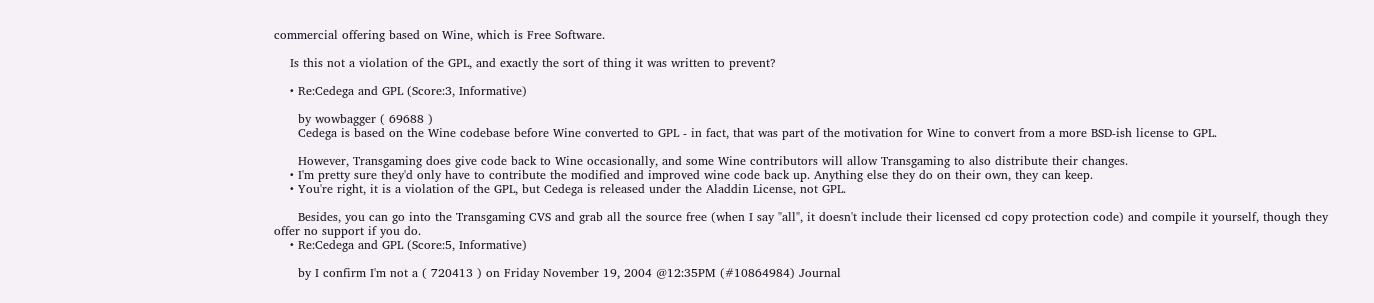commercial offering based on Wine, which is Free Software.

    Is this not a violation of the GPL, and exactly the sort of thing it was written to prevent?

    • Re:Cedega and GPL (Score:3, Informative)

      by wowbagger ( 69688 )
      Cedega is based on the Wine codebase before Wine converted to GPL - in fact, that was part of the motivation for Wine to convert from a more BSD-ish license to GPL.

      However, Transgaming does give code back to Wine occasionally, and some Wine contributors will allow Transgaming to also distribute their changes.
    • I'm pretty sure they'd only have to contribute the modified and improved wine code back up. Anything else they do on their own, they can keep.
    • You're right, it is a violation of the GPL, but Cedega is released under the Aladdin License, not GPL.

      Besides, you can go into the Transgaming CVS and grab all the source free (when I say "all", it doesn't include their licensed cd copy protection code) and compile it yourself, though they offer no support if you do.
    • Re:Cedega and GPL (Score:5, Informative)

      by I confirm I'm not a ( 720413 ) on Friday November 19, 2004 @12:35PM (#10864984) Journal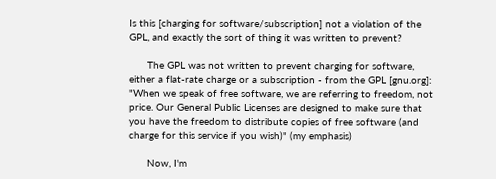Is this [charging for software/subscription] not a violation of the GPL, and exactly the sort of thing it was written to prevent?

      The GPL was not written to prevent charging for software, either a flat-rate charge or a subscription - from the GPL [gnu.org]: "When we speak of free software, we are referring to freedom, not price. Our General Public Licenses are designed to make sure that you have the freedom to distribute copies of free software (and charge for this service if you wish)" (my emphasis)

      Now, I'm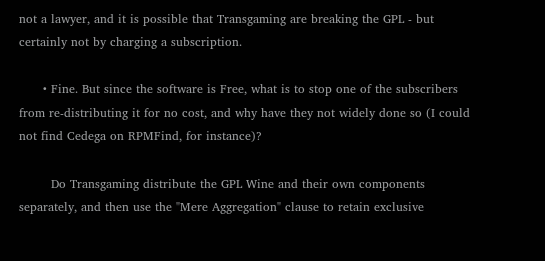not a lawyer, and it is possible that Transgaming are breaking the GPL - but certainly not by charging a subscription.

      • Fine. But since the software is Free, what is to stop one of the subscribers from re-distributing it for no cost, and why have they not widely done so (I could not find Cedega on RPMFind, for instance)?

        Do Transgaming distribute the GPL Wine and their own components separately, and then use the "Mere Aggregation" clause to retain exclusive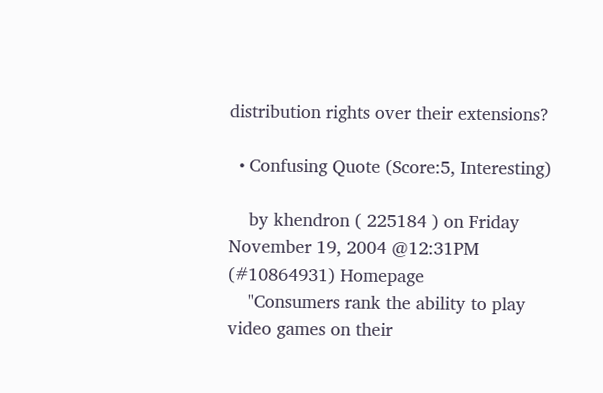distribution rights over their extensions?

  • Confusing Quote (Score:5, Interesting)

    by khendron ( 225184 ) on Friday November 19, 2004 @12:31PM (#10864931) Homepage
    "Consumers rank the ability to play video games on their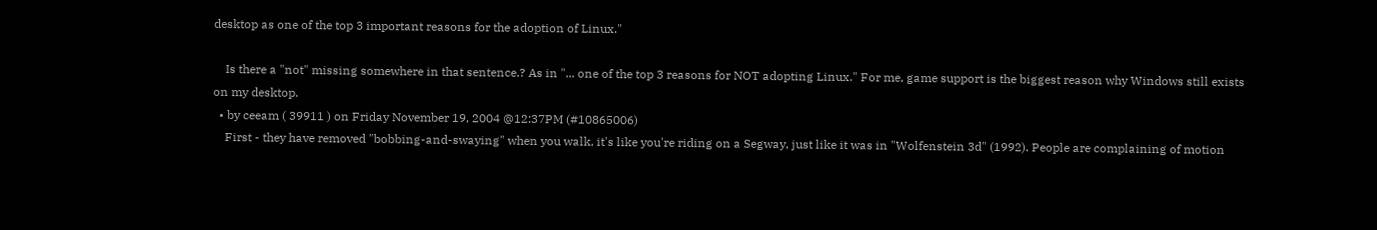desktop as one of the top 3 important reasons for the adoption of Linux."

    Is there a "not" missing somewhere in that sentence.? As in "... one of the top 3 reasons for NOT adopting Linux." For me, game support is the biggest reason why Windows still exists on my desktop.
  • by ceeam ( 39911 ) on Friday November 19, 2004 @12:37PM (#10865006)
    First - they have removed "bobbing-and-swaying" when you walk, it's like you're riding on a Segway, just like it was in "Wolfenstein 3d" (1992). People are complaining of motion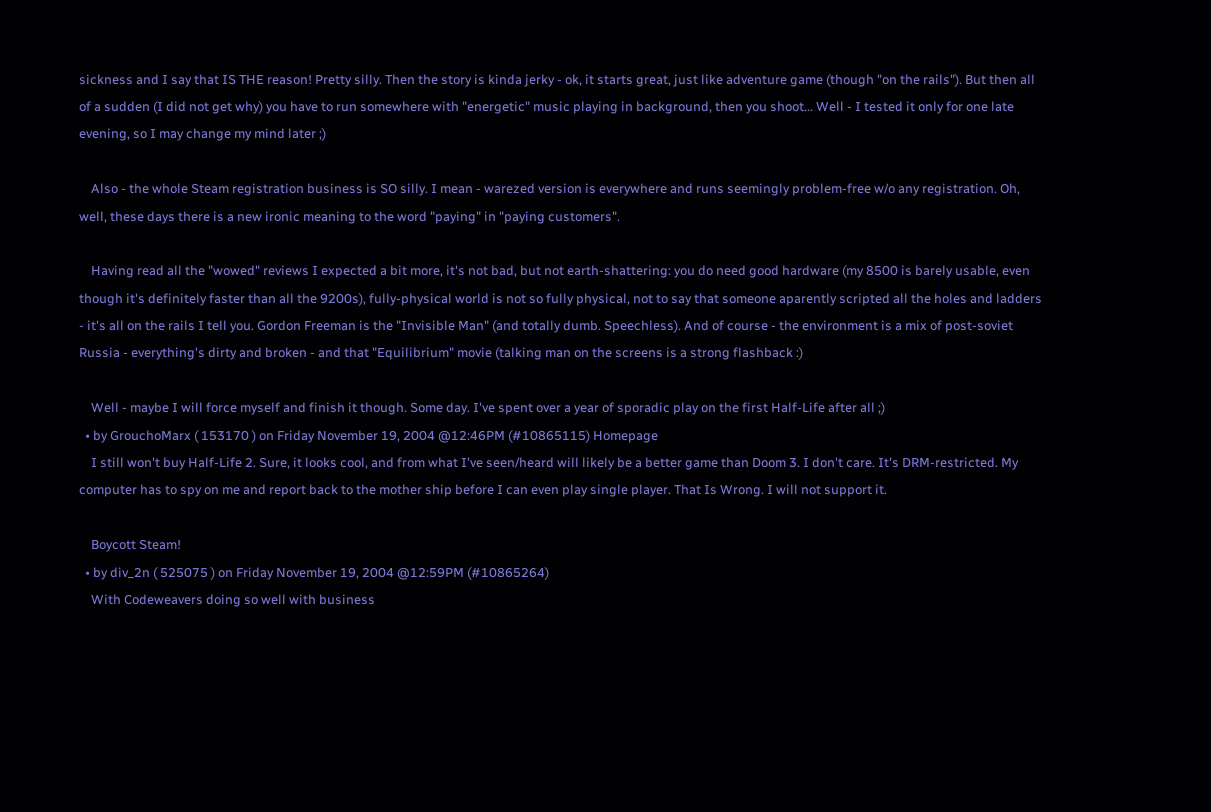sickness and I say that IS THE reason! Pretty silly. Then the story is kinda jerky - ok, it starts great, just like adventure game (though "on the rails"). But then all of a sudden (I did not get why) you have to run somewhere with "energetic" music playing in background, then you shoot... Well - I tested it only for one late evening, so I may change my mind later ;)

    Also - the whole Steam registration business is SO silly. I mean - warezed version is everywhere and runs seemingly problem-free w/o any registration. Oh, well, these days there is a new ironic meaning to the word "paying" in "paying customers".

    Having read all the "wowed" reviews I expected a bit more, it's not bad, but not earth-shattering: you do need good hardware (my 8500 is barely usable, even though it's definitely faster than all the 9200s), fully-physical world is not so fully physical, not to say that someone aparently scripted all the holes and ladders - it's all on the rails I tell you. Gordon Freeman is the "Invisible Man" (and totally dumb. Speechless). And of course - the environment is a mix of post-soviet Russia - everything's dirty and broken - and that "Equilibrium" movie (talking man on the screens is a strong flashback :)

    Well - maybe I will force myself and finish it though. Some day. I've spent over a year of sporadic play on the first Half-Life after all ;)
  • by GrouchoMarx ( 153170 ) on Friday November 19, 2004 @12:46PM (#10865115) Homepage
    I still won't buy Half-Life 2. Sure, it looks cool, and from what I've seen/heard will likely be a better game than Doom 3. I don't care. It's DRM-restricted. My computer has to spy on me and report back to the mother ship before I can even play single player. That Is Wrong. I will not support it.

    Boycott Steam!
  • by div_2n ( 525075 ) on Friday November 19, 2004 @12:59PM (#10865264)
    With Codeweavers doing so well with business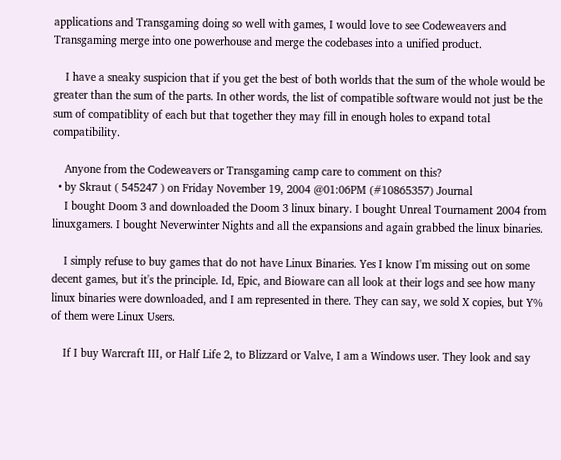applications and Transgaming doing so well with games, I would love to see Codeweavers and Transgaming merge into one powerhouse and merge the codebases into a unified product.

    I have a sneaky suspicion that if you get the best of both worlds that the sum of the whole would be greater than the sum of the parts. In other words, the list of compatible software would not just be the sum of compatiblity of each but that together they may fill in enough holes to expand total compatibility.

    Anyone from the Codeweavers or Transgaming camp care to comment on this?
  • by Skraut ( 545247 ) on Friday November 19, 2004 @01:06PM (#10865357) Journal
    I bought Doom 3 and downloaded the Doom 3 linux binary. I bought Unreal Tournament 2004 from linuxgamers. I bought Neverwinter Nights and all the expansions and again grabbed the linux binaries.

    I simply refuse to buy games that do not have Linux Binaries. Yes I know I'm missing out on some decent games, but it's the principle. Id, Epic, and Bioware can all look at their logs and see how many linux binaries were downloaded, and I am represented in there. They can say, we sold X copies, but Y% of them were Linux Users.

    If I buy Warcraft III, or Half Life 2, to Blizzard or Valve, I am a Windows user. They look and say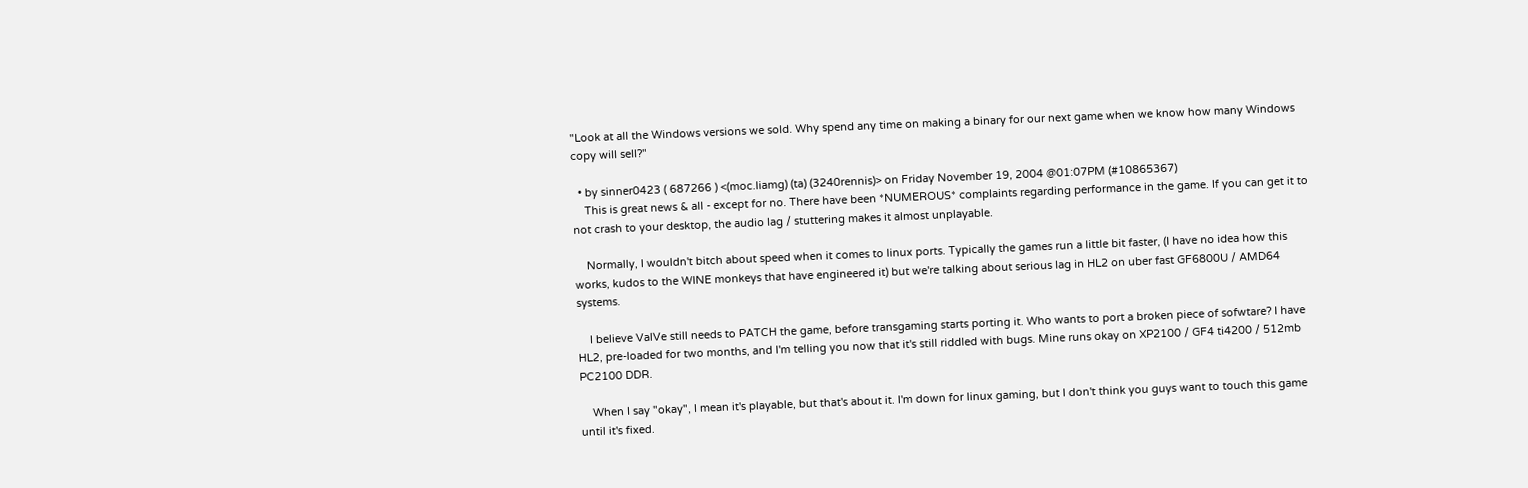"Look at all the Windows versions we sold. Why spend any time on making a binary for our next game when we know how many Windows copy will sell?"

  • by sinner0423 ( 687266 ) <(moc.liamg) (ta) (3240rennis)> on Friday November 19, 2004 @01:07PM (#10865367)
    This is great news & all - except for no. There have been *NUMEROUS* complaints regarding performance in the game. If you can get it to not crash to your desktop, the audio lag / stuttering makes it almost unplayable.

    Normally, I wouldn't bitch about speed when it comes to linux ports. Typically the games run a little bit faster, (I have no idea how this works, kudos to the WINE monkeys that have engineered it) but we're talking about serious lag in HL2 on uber fast GF6800U / AMD64 systems.

    I believe ValVe still needs to PATCH the game, before transgaming starts porting it. Who wants to port a broken piece of sofwtare? I have HL2, pre-loaded for two months, and I'm telling you now that it's still riddled with bugs. Mine runs okay on XP2100 / GF4 ti4200 / 512mb PC2100 DDR.

    When I say "okay", I mean it's playable, but that's about it. I'm down for linux gaming, but I don't think you guys want to touch this game until it's fixed.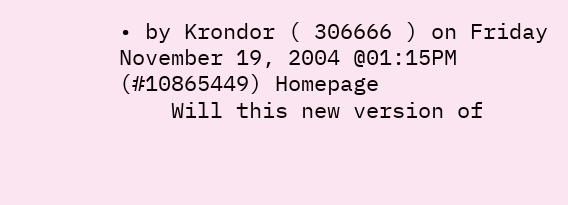• by Krondor ( 306666 ) on Friday November 19, 2004 @01:15PM (#10865449) Homepage
    Will this new version of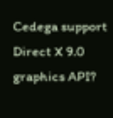Cedega support Direct X 9.0 graphics API?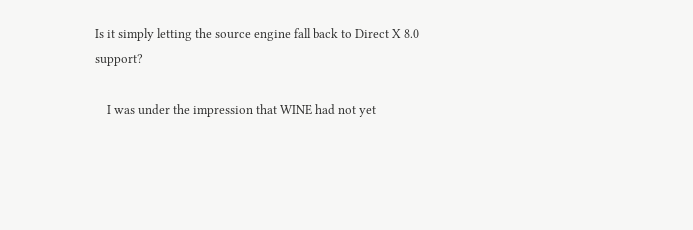Is it simply letting the source engine fall back to Direct X 8.0 support?

    I was under the impression that WINE had not yet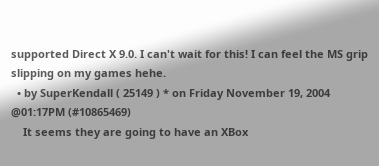supported Direct X 9.0. I can't wait for this! I can feel the MS grip slipping on my games hehe.
  • by SuperKendall ( 25149 ) * on Friday November 19, 2004 @01:17PM (#10865469)
    It seems they are going to have an XBox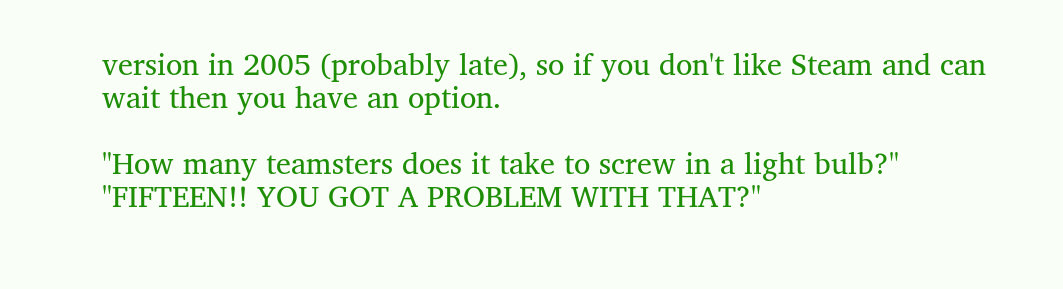version in 2005 (probably late), so if you don't like Steam and can wait then you have an option.

"How many teamsters does it take to screw in a light bulb?" "FIFTEEN!! YOU GOT A PROBLEM WITH THAT?"